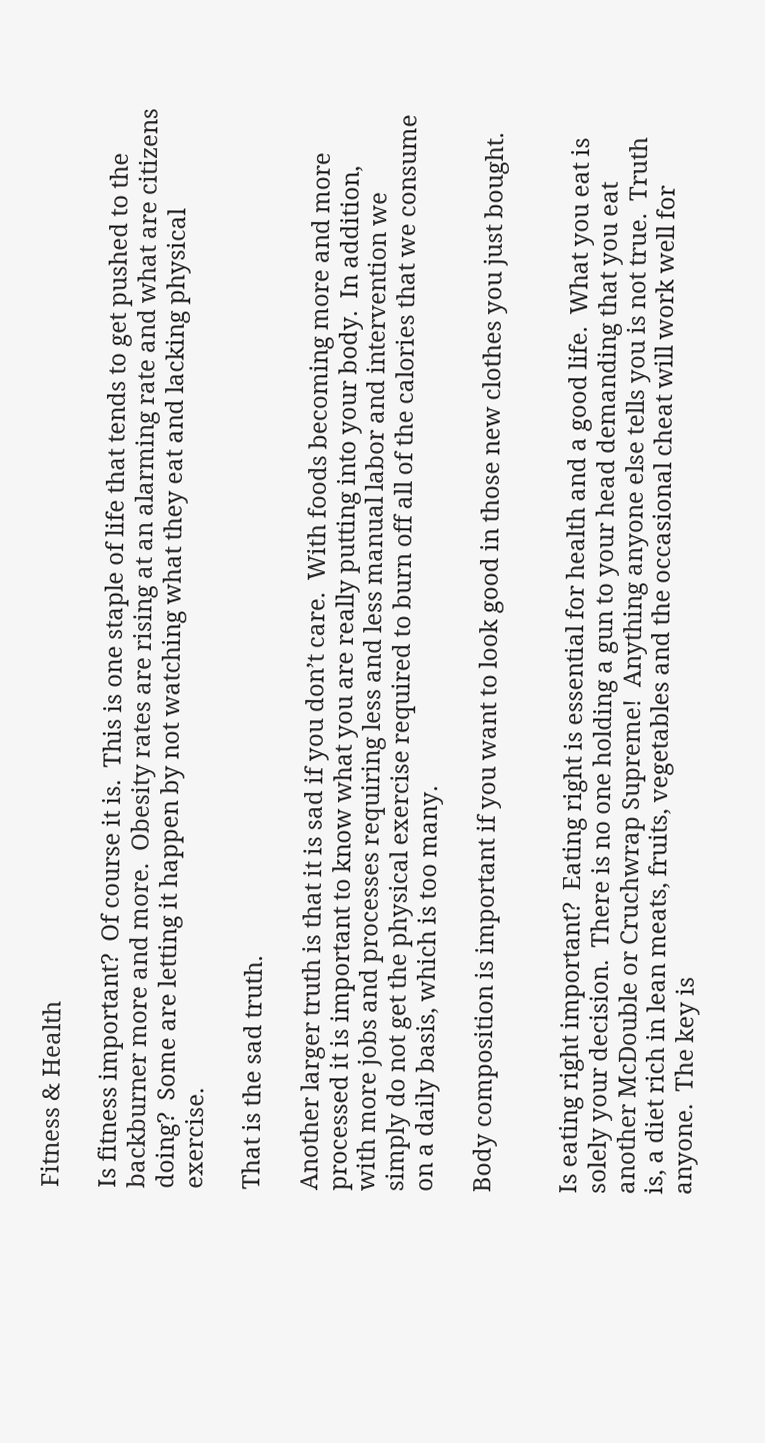Fitness & Health

Is fitness important?  Of course it is.  This is one staple of life that tends to get pushed to the backburner more and more.  Obesity rates are rising at an alarming rate and what are citizens doing?  Some are letting it happen by not watching what they eat and lacking physical exercise.

That is the sad truth.

Another larger truth is that it is sad if you don’t care.  With foods becoming more and more processed it is important to know what you are really putting into your body.  In addition, with more jobs and processes requiring less and less manual labor and intervention we simply do not get the physical exercise required to burn off all of the calories that we consume on a daily basis, which is too many.

Body composition is important if you want to look good in those new clothes you just bought.


Is eating right important?  Eating right is essential for health and a good life.  What you eat is solely your decision.  There is no one holding a gun to your head demanding that you eat another McDouble or Cruchwrap Supreme!  Anything anyone else tells you is not true.  Truth is, a diet rich in lean meats, fruits, vegetables and the occasional cheat will work well for anyone.  The key is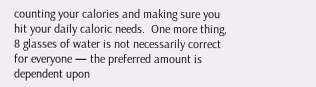counting your calories and making sure you hit your daily caloric needs.  One more thing, 8 glasses of water is not necessarily correct for everyone — the preferred amount is dependent upon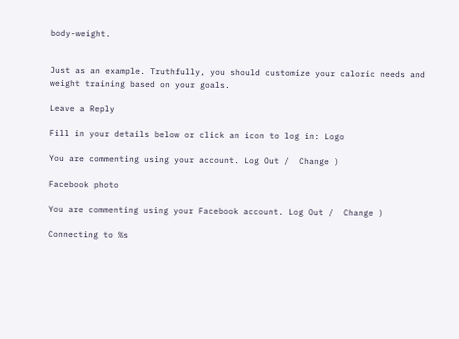body-weight.


Just as an example. Truthfully, you should customize your caloric needs and weight training based on your goals.

Leave a Reply

Fill in your details below or click an icon to log in: Logo

You are commenting using your account. Log Out /  Change )

Facebook photo

You are commenting using your Facebook account. Log Out /  Change )

Connecting to %s